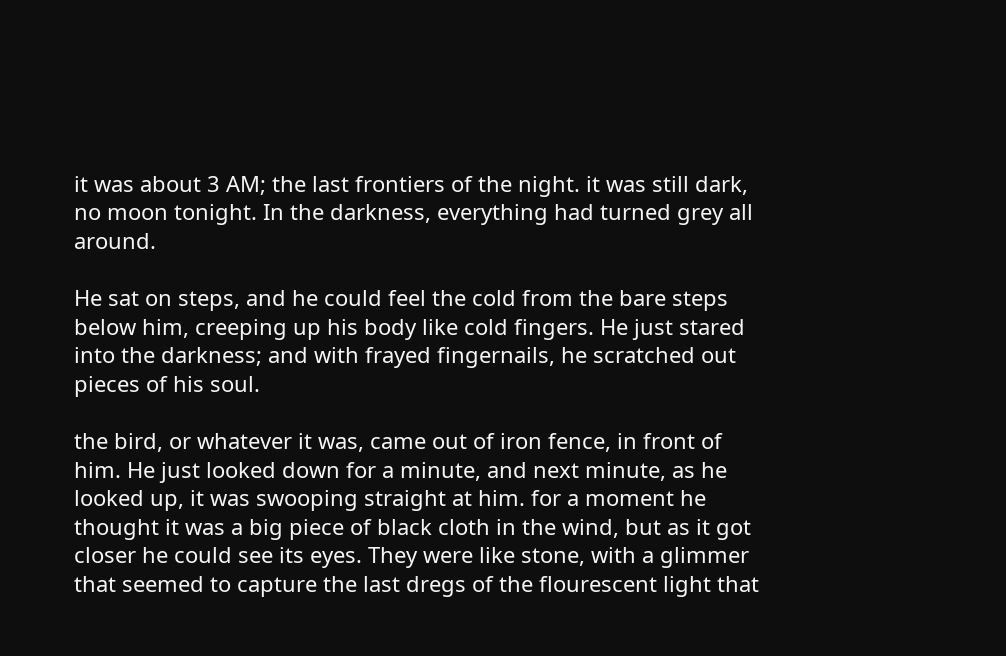it was about 3 AM; the last frontiers of the night. it was still dark, no moon tonight. In the darkness, everything had turned grey all around.

He sat on steps, and he could feel the cold from the bare steps below him, creeping up his body like cold fingers. He just stared into the darkness; and with frayed fingernails, he scratched out pieces of his soul.

the bird, or whatever it was, came out of iron fence, in front of him. He just looked down for a minute, and next minute, as he looked up, it was swooping straight at him. for a moment he thought it was a big piece of black cloth in the wind, but as it got closer he could see its eyes. They were like stone, with a glimmer that seemed to capture the last dregs of the flourescent light that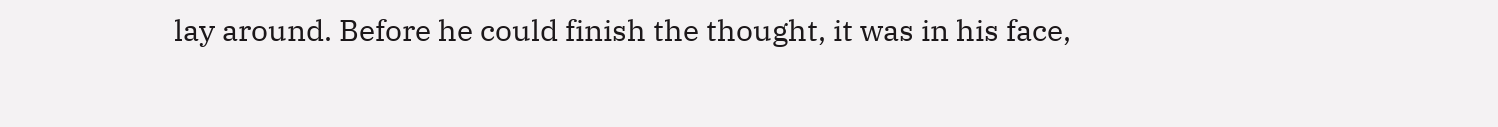lay around. Before he could finish the thought, it was in his face,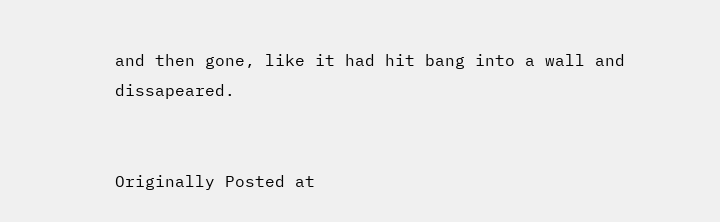and then gone, like it had hit bang into a wall and dissapeared.


Originally Posted at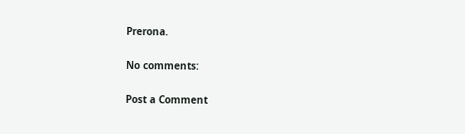Prerona.

No comments:

Post a Comment